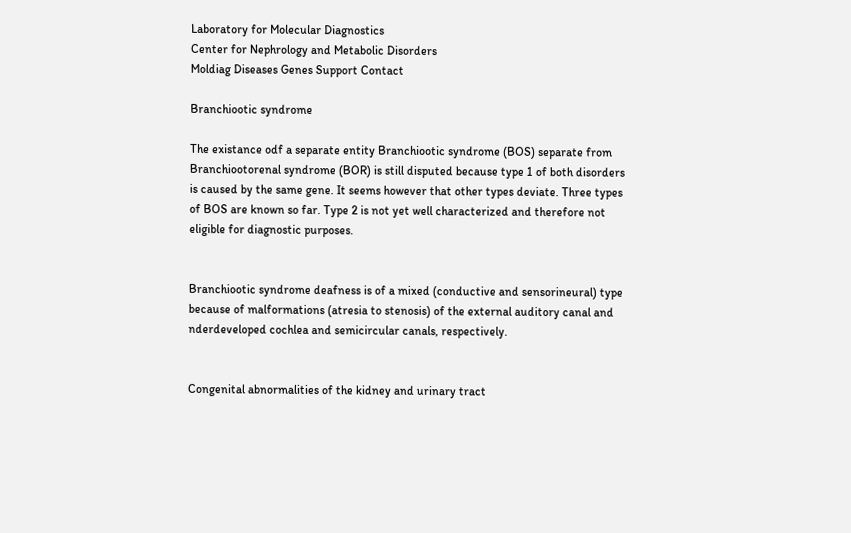Laboratory for Molecular Diagnostics
Center for Nephrology and Metabolic Disorders
Moldiag Diseases Genes Support Contact

Branchiootic syndrome

The existance odf a separate entity Branchiootic syndrome (BOS) separate from Branchiootorenal syndrome (BOR) is still disputed because type 1 of both disorders is caused by the same gene. It seems however that other types deviate. Three types of BOS are known so far. Type 2 is not yet well characterized and therefore not eligible for diagnostic purposes.


Branchiootic syndrome deafness is of a mixed (conductive and sensorineural) type because of malformations (atresia to stenosis) of the external auditory canal and nderdeveloped cochlea and semicircular canals, respectively.


Congenital abnormalities of the kidney and urinary tract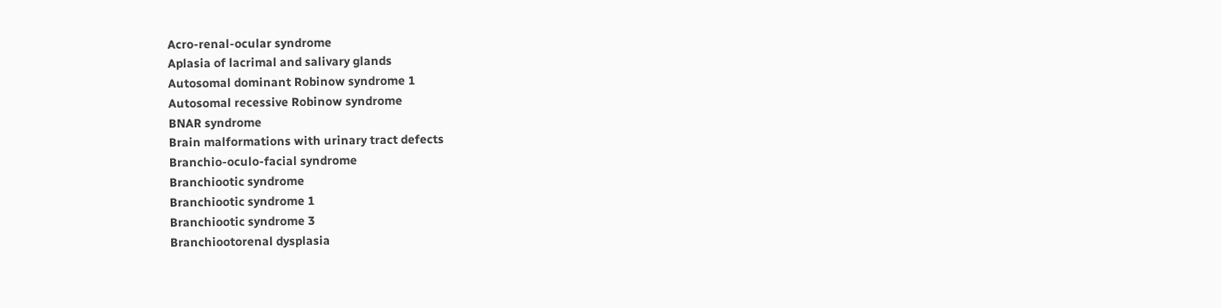Acro-renal-ocular syndrome
Aplasia of lacrimal and salivary glands
Autosomal dominant Robinow syndrome 1
Autosomal recessive Robinow syndrome
BNAR syndrome
Brain malformations with urinary tract defects
Branchio-oculo-facial syndrome
Branchiootic syndrome
Branchiootic syndrome 1
Branchiootic syndrome 3
Branchiootorenal dysplasia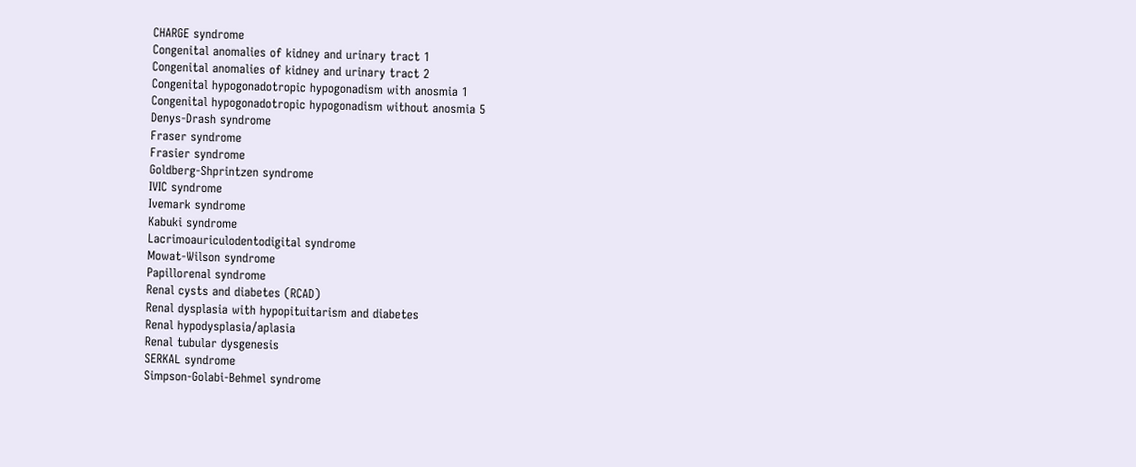CHARGE syndrome
Congenital anomalies of kidney and urinary tract 1
Congenital anomalies of kidney and urinary tract 2
Congenital hypogonadotropic hypogonadism with anosmia 1
Congenital hypogonadotropic hypogonadism without anosmia 5
Denys-Drash syndrome
Fraser syndrome
Frasier syndrome
Goldberg-Shprintzen syndrome
IVIC syndrome
Ivemark syndrome
Kabuki syndrome
Lacrimoauriculodentodigital syndrome
Mowat-Wilson syndrome
Papillorenal syndrome
Renal cysts and diabetes (RCAD)
Renal dysplasia with hypopituitarism and diabetes
Renal hypodysplasia/aplasia
Renal tubular dysgenesis
SERKAL syndrome
Simpson-Golabi-Behmel syndrome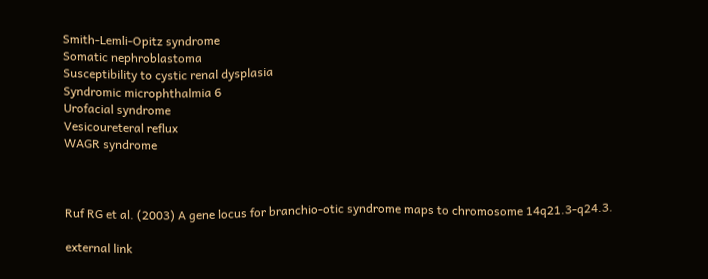Smith-Lemli-Opitz syndrome
Somatic nephroblastoma
Susceptibility to cystic renal dysplasia
Syndromic microphthalmia 6
Urofacial syndrome
Vesicoureteral reflux
WAGR syndrome



Ruf RG et al. (2003) A gene locus for branchio-otic syndrome maps to chromosome 14q21.3-q24.3.

external link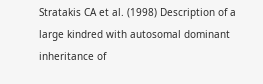Stratakis CA et al. (1998) Description of a large kindred with autosomal dominant inheritance of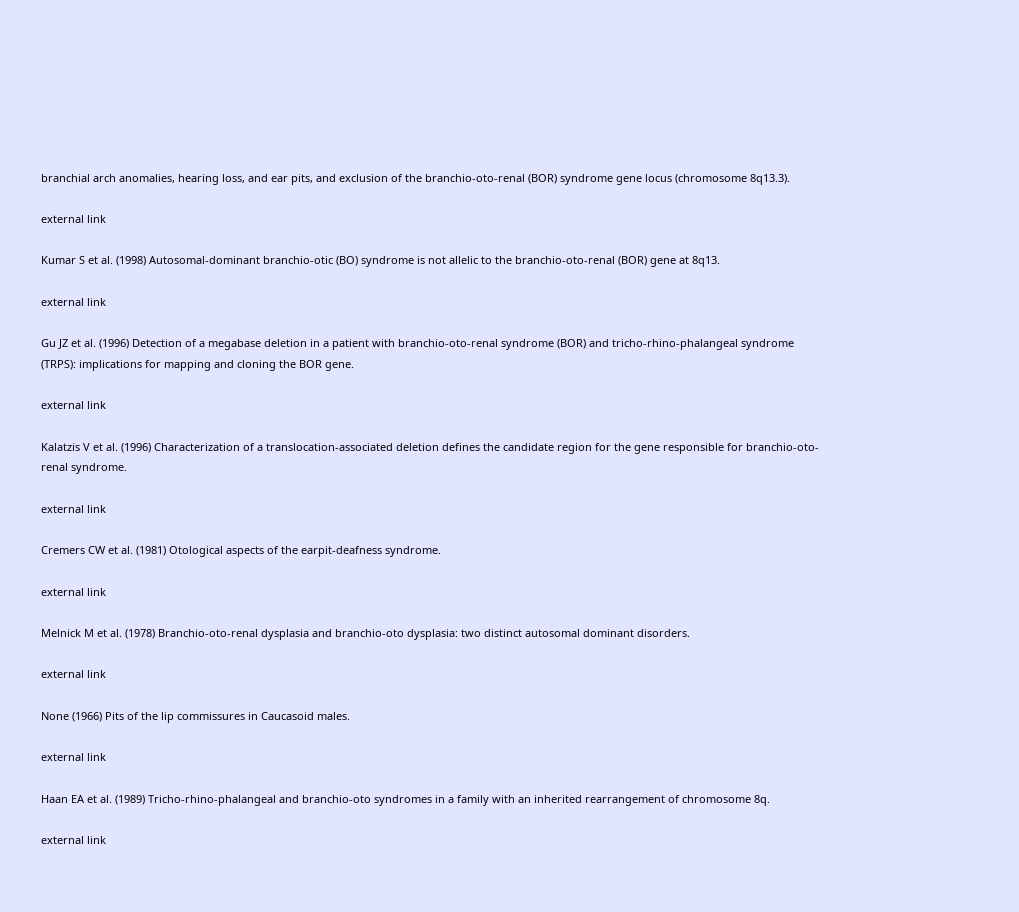branchial arch anomalies, hearing loss, and ear pits, and exclusion of the branchio-oto-renal (BOR) syndrome gene locus (chromosome 8q13.3).

external link

Kumar S et al. (1998) Autosomal-dominant branchio-otic (BO) syndrome is not allelic to the branchio-oto-renal (BOR) gene at 8q13.

external link

Gu JZ et al. (1996) Detection of a megabase deletion in a patient with branchio-oto-renal syndrome (BOR) and tricho-rhino-phalangeal syndrome (TRPS): implications for mapping and cloning the BOR gene.

external link

Kalatzis V et al. (1996) Characterization of a translocation-associated deletion defines the candidate region for the gene responsible for branchio-oto-renal syndrome.

external link

Cremers CW et al. (1981) Otological aspects of the earpit-deafness syndrome.

external link

Melnick M et al. (1978) Branchio-oto-renal dysplasia and branchio-oto dysplasia: two distinct autosomal dominant disorders.

external link

None (1966) Pits of the lip commissures in Caucasoid males.

external link

Haan EA et al. (1989) Tricho-rhino-phalangeal and branchio-oto syndromes in a family with an inherited rearrangement of chromosome 8q.

external link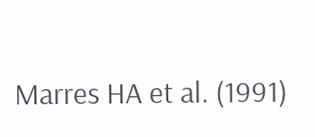Marres HA et al. (1991)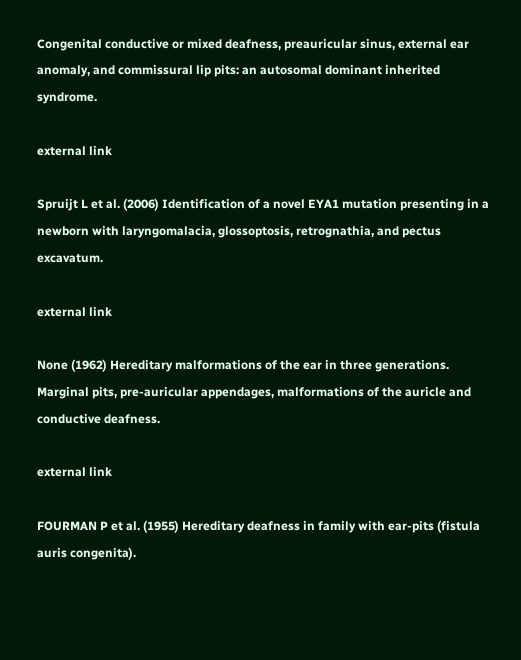Congenital conductive or mixed deafness, preauricular sinus, external ear anomaly, and commissural lip pits: an autosomal dominant inherited syndrome.

external link

Spruijt L et al. (2006) Identification of a novel EYA1 mutation presenting in a newborn with laryngomalacia, glossoptosis, retrognathia, and pectus excavatum.

external link

None (1962) Hereditary malformations of the ear in three generations. Marginal pits, pre-auricular appendages, malformations of the auricle and conductive deafness.

external link

FOURMAN P et al. (1955) Hereditary deafness in family with ear-pits (fistula auris congenita).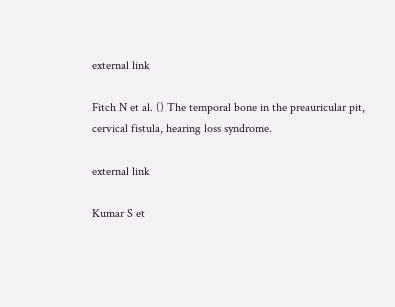external link

Fitch N et al. () The temporal bone in the preauricular pit, cervical fistula, hearing loss syndrome.

external link

Kumar S et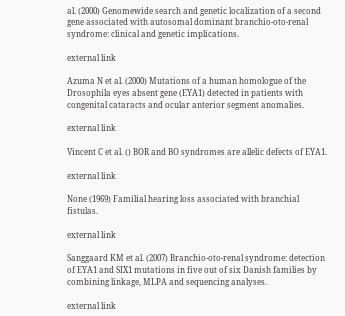al. (2000) Genomewide search and genetic localization of a second gene associated with autosomal dominant branchio-oto-renal syndrome: clinical and genetic implications.

external link

Azuma N et al. (2000) Mutations of a human homologue of the Drosophila eyes absent gene (EYA1) detected in patients with congenital cataracts and ocular anterior segment anomalies.

external link

Vincent C et al. () BOR and BO syndromes are allelic defects of EYA1.

external link

None (1969) Familial hearing loss associated with branchial fistulas.

external link

Sanggaard KM et al. (2007) Branchio-oto-renal syndrome: detection of EYA1 and SIX1 mutations in five out of six Danish families by combining linkage, MLPA and sequencing analyses.

external link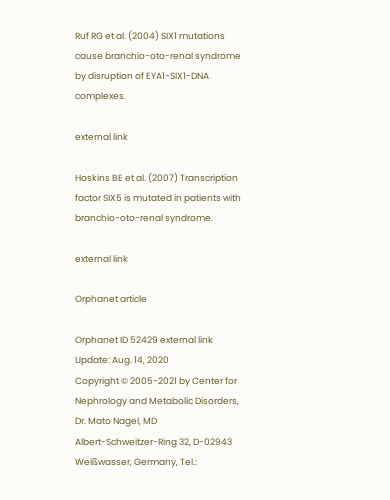Ruf RG et al. (2004) SIX1 mutations cause branchio-oto-renal syndrome by disruption of EYA1-SIX1-DNA complexes.

external link

Hoskins BE et al. (2007) Transcription factor SIX5 is mutated in patients with branchio-oto-renal syndrome.

external link

Orphanet article

Orphanet ID 52429 external link
Update: Aug. 14, 2020
Copyright © 2005-2021 by Center for Nephrology and Metabolic Disorders, Dr. Mato Nagel, MD
Albert-Schweitzer-Ring 32, D-02943 Weißwasser, Germany, Tel.: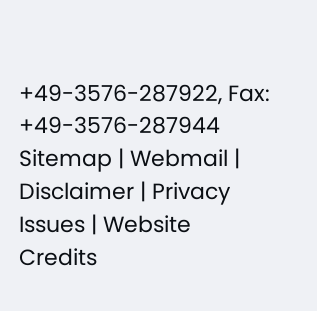+49-3576-287922, Fax: +49-3576-287944
Sitemap | Webmail | Disclaimer | Privacy Issues | Website Credits